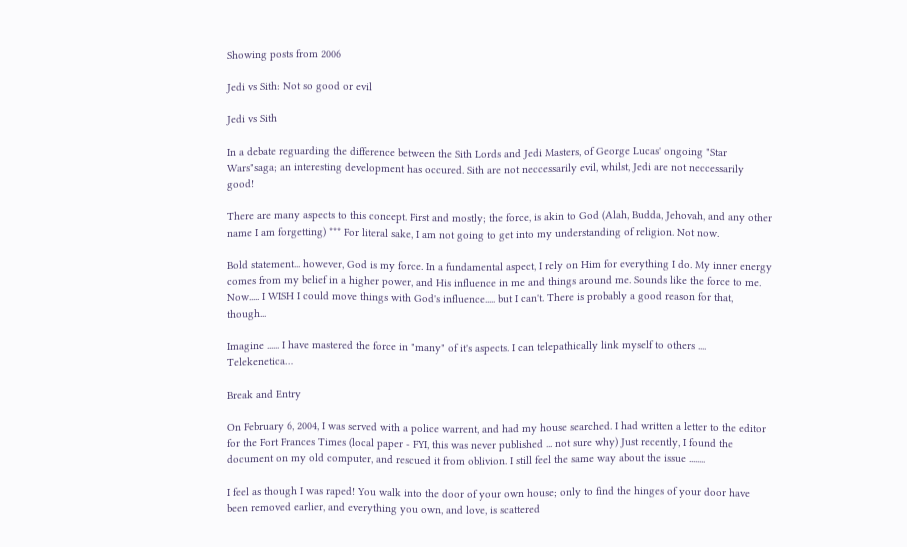Showing posts from 2006

Jedi vs Sith: Not so good or evil

Jedi vs Sith

In a debate reguarding the difference between the Sith Lords and Jedi Masters, of George Lucas' ongoing "Star Wars"saga; an interesting development has occured. Sith are not neccessarily evil, whilst, Jedi are not neccessarily good!

There are many aspects to this concept. First and mostly; the force, is akin to God (Alah, Budda, Jehovah, and any other name I am forgetting) *** For literal sake, I am not going to get into my understanding of religion. Not now.

Bold statement... however, God is my force. In a fundamental aspect, I rely on Him for everything I do. My inner energy comes from my belief in a higher power, and His influence in me and things around me. Sounds like the force to me. Now..... I WISH I could move things with God's influence..... but I can't. There is probably a good reason for that, though...

Imagine ...... I have mastered the force in "many" of it's aspects. I can telepathically link myself to others .... Telekenetica…

Break and Entry

On February 6, 2004, I was served with a police warrent, and had my house searched. I had written a letter to the editor for the Fort Frances Times (local paper - FYI, this was never published ... not sure why) Just recently, I found the document on my old computer, and rescued it from oblivion. I still feel the same way about the issue ........

I feel as though I was raped! You walk into the door of your own house; only to find the hinges of your door have been removed earlier, and everything you own, and love, is scattered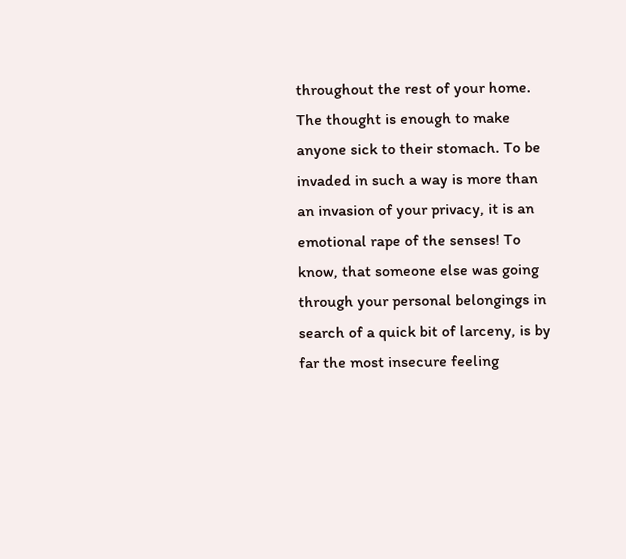throughout the rest of your home. The thought is enough to make anyone sick to their stomach. To be invaded in such a way is more than an invasion of your privacy, it is an emotional rape of the senses! To know, that someone else was going through your personal belongings in search of a quick bit of larceny, is by far the most insecure feeling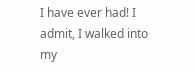I have ever had! I admit, I walked into my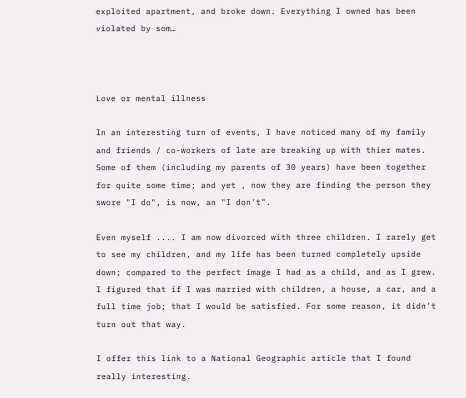exploited apartment, and broke down. Everything I owned has been violated by som…



Love or mental illness

In an interesting turn of events, I have noticed many of my family and friends / co-workers of late are breaking up with thier mates. Some of them (including my parents of 30 years) have been together for quite some time; and yet , now they are finding the person they swore "I do", is now, an "I don't".

Even myself .... I am now divorced with three children. I rarely get to see my children, and my life has been turned completely upside down; compared to the perfect image I had as a child, and as I grew. I figured that if I was married with children, a house, a car, and a full time job; that I would be satisfied. For some reason, it didn't turn out that way.

I offer this link to a National Geographic article that I found really interesting.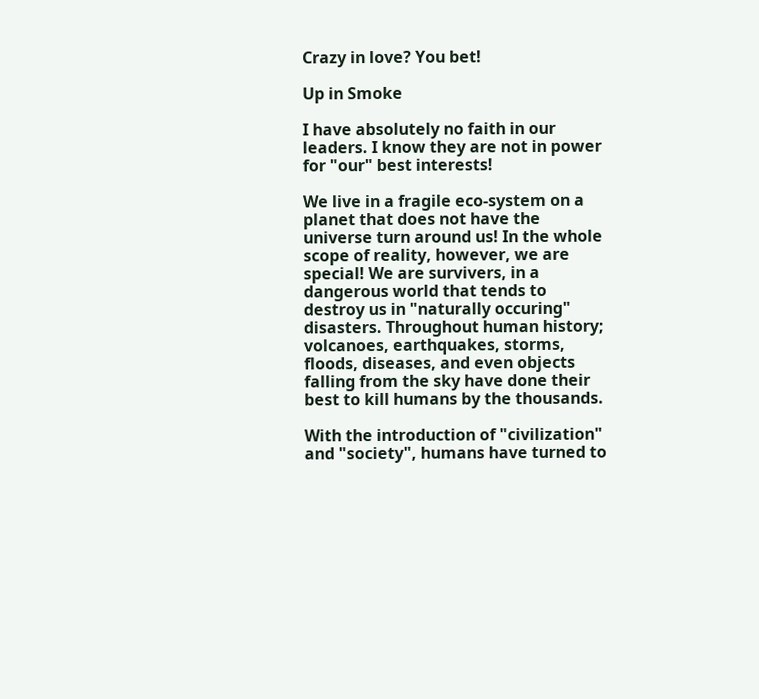Crazy in love? You bet!

Up in Smoke

I have absolutely no faith in our leaders. I know they are not in power for "our" best interests!

We live in a fragile eco-system on a planet that does not have the universe turn around us! In the whole scope of reality, however, we are special! We are survivers, in a dangerous world that tends to destroy us in "naturally occuring" disasters. Throughout human history; volcanoes, earthquakes, storms, floods, diseases, and even objects falling from the sky have done their best to kill humans by the thousands.

With the introduction of "civilization" and "society", humans have turned to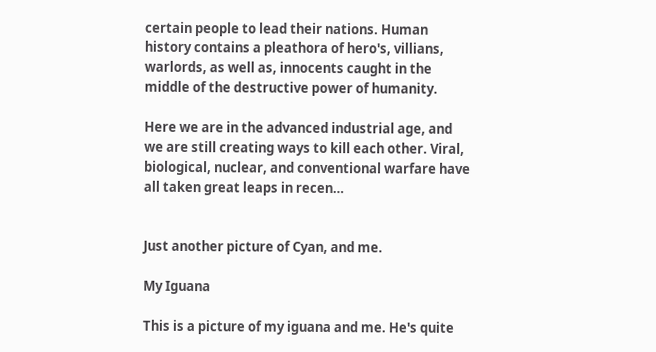certain people to lead their nations. Human history contains a pleathora of hero's, villians, warlords, as well as, innocents caught in the middle of the destructive power of humanity.

Here we are in the advanced industrial age, and we are still creating ways to kill each other. Viral, biological, nuclear, and conventional warfare have all taken great leaps in recen…


Just another picture of Cyan, and me.

My Iguana

This is a picture of my iguana and me. He's quite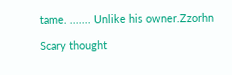tame. ....... Unlike his owner.Zzorhn

Scary thought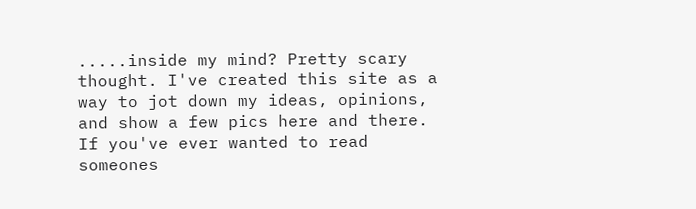.....inside my mind? Pretty scary thought. I've created this site as a way to jot down my ideas, opinions, and show a few pics here and there. If you've ever wanted to read someones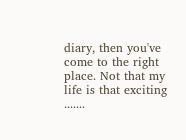diary, then you've come to the right place. Not that my life is that exciting .......